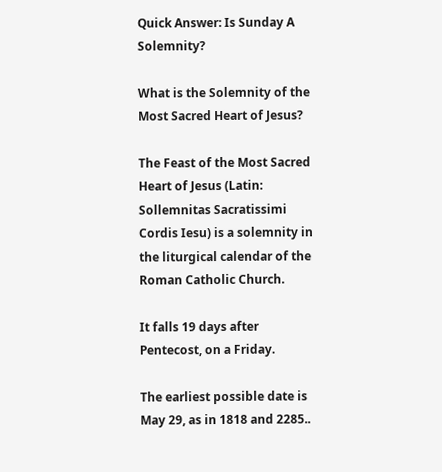Quick Answer: Is Sunday A Solemnity?

What is the Solemnity of the Most Sacred Heart of Jesus?

The Feast of the Most Sacred Heart of Jesus (Latin: Sollemnitas Sacratissimi Cordis Iesu) is a solemnity in the liturgical calendar of the Roman Catholic Church.

It falls 19 days after Pentecost, on a Friday.

The earliest possible date is May 29, as in 1818 and 2285..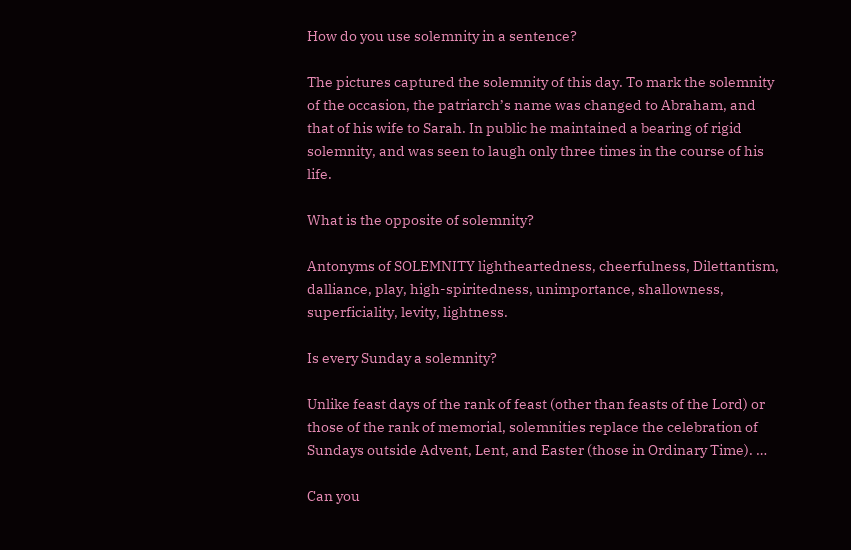How do you use solemnity in a sentence?

The pictures captured the solemnity of this day. To mark the solemnity of the occasion, the patriarch’s name was changed to Abraham, and that of his wife to Sarah. In public he maintained a bearing of rigid solemnity, and was seen to laugh only three times in the course of his life.

What is the opposite of solemnity?

Antonyms of SOLEMNITY lightheartedness, cheerfulness, Dilettantism, dalliance, play, high-spiritedness, unimportance, shallowness, superficiality, levity, lightness.

Is every Sunday a solemnity?

Unlike feast days of the rank of feast (other than feasts of the Lord) or those of the rank of memorial, solemnities replace the celebration of Sundays outside Advent, Lent, and Easter (those in Ordinary Time). …

Can you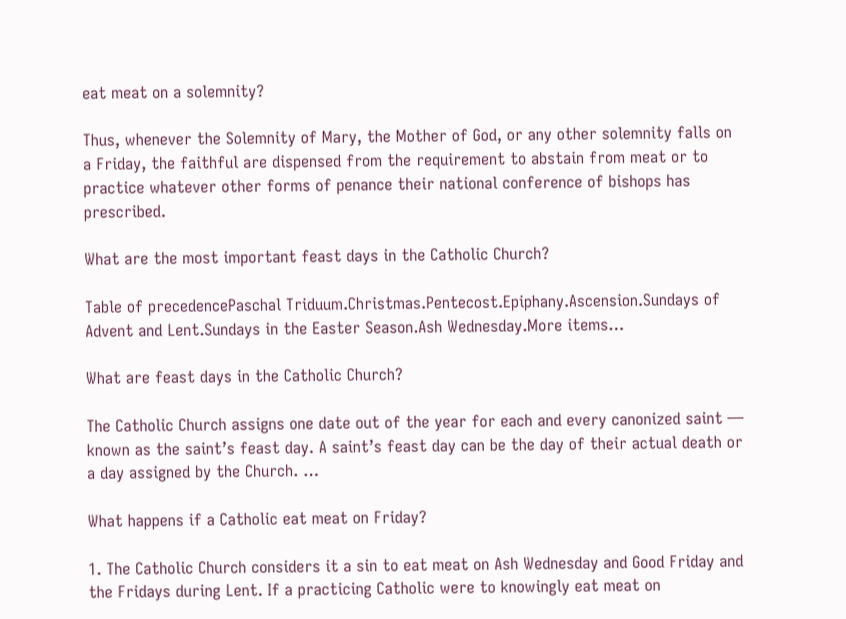eat meat on a solemnity?

Thus, whenever the Solemnity of Mary, the Mother of God, or any other solemnity falls on a Friday, the faithful are dispensed from the requirement to abstain from meat or to practice whatever other forms of penance their national conference of bishops has prescribed.

What are the most important feast days in the Catholic Church?

Table of precedencePaschal Triduum.Christmas.Pentecost.Epiphany.Ascension.Sundays of Advent and Lent.Sundays in the Easter Season.Ash Wednesday.More items…

What are feast days in the Catholic Church?

The Catholic Church assigns one date out of the year for each and every canonized saint — known as the saint’s feast day. A saint’s feast day can be the day of their actual death or a day assigned by the Church. …

What happens if a Catholic eat meat on Friday?

1. The Catholic Church considers it a sin to eat meat on Ash Wednesday and Good Friday and the Fridays during Lent. If a practicing Catholic were to knowingly eat meat on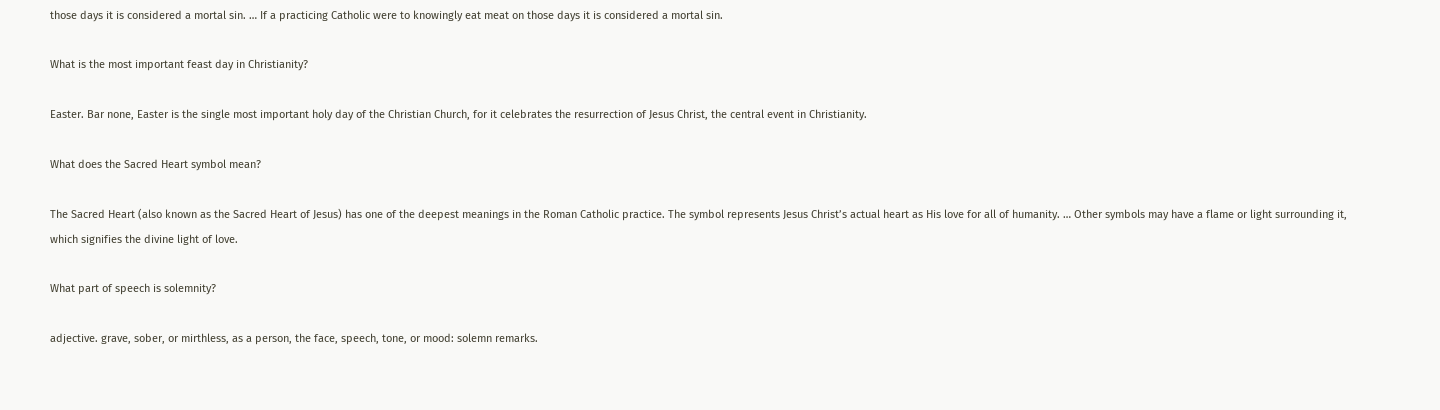those days it is considered a mortal sin. … If a practicing Catholic were to knowingly eat meat on those days it is considered a mortal sin.

What is the most important feast day in Christianity?

Easter. Bar none, Easter is the single most important holy day of the Christian Church, for it celebrates the resurrection of Jesus Christ, the central event in Christianity.

What does the Sacred Heart symbol mean?

The Sacred Heart (also known as the Sacred Heart of Jesus) has one of the deepest meanings in the Roman Catholic practice. The symbol represents Jesus Christ’s actual heart as His love for all of humanity. … Other symbols may have a flame or light surrounding it, which signifies the divine light of love.

What part of speech is solemnity?

adjective. grave, sober, or mirthless, as a person, the face, speech, tone, or mood: solemn remarks.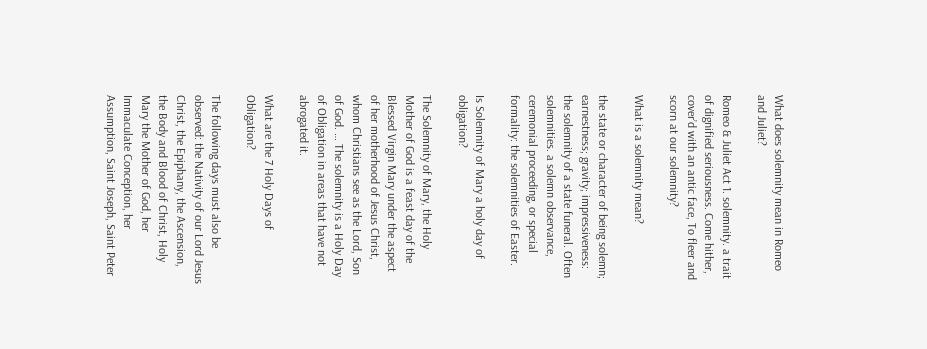What does solemnity mean in Romeo and Juliet?

Romeo & Juliet Act 1. solemnity. a trait of dignified seriousness. Come hither, cover’d with an antic face, To fleer and scorn at our solemnity?

What is a solemnity mean?

the state or character of being solemn; earnestness; gravity; impressiveness: the solemnity of a state funeral. Often solemnities. a solemn observance, ceremonial proceeding, or special formality: the solemnities of Easter.

Is Solemnity of Mary a holy day of obligation?

The Solemnity of Mary, the Holy Mother of God is a feast day of the Blessed Virgin Mary under the aspect of her motherhood of Jesus Christ, whom Christians see as the Lord, Son of God. … The solemnity is a Holy Day of Obligation in areas that have not abrogated it.

What are the 7 Holy Days of Obligation?

The following days must also be observed: the Nativity of our Lord Jesus Christ, the Epiphany, the Ascension, the Body and Blood of Christ, Holy Mary the Mother of God, her Immaculate Conception, her Assumption, Saint Joseph, Saint Peter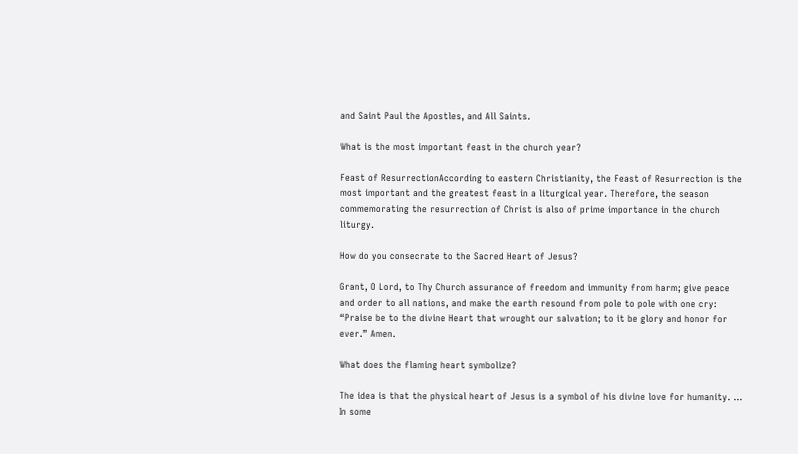and Saint Paul the Apostles, and All Saints.

What is the most important feast in the church year?

Feast of ResurrectionAccording to eastern Christianity, the Feast of Resurrection is the most important and the greatest feast in a liturgical year. Therefore, the season commemorating the resurrection of Christ is also of prime importance in the church liturgy.

How do you consecrate to the Sacred Heart of Jesus?

Grant, O Lord, to Thy Church assurance of freedom and immunity from harm; give peace and order to all nations, and make the earth resound from pole to pole with one cry: “Praise be to the divine Heart that wrought our salvation; to it be glory and honor for ever.” Amen.

What does the flaming heart symbolize?

The idea is that the physical heart of Jesus is a symbol of his divine love for humanity. … In some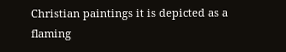Christian paintings it is depicted as a flaming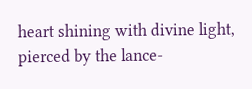heart shining with divine light, pierced by the lance-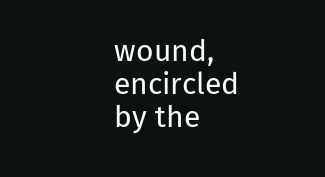wound, encircled by the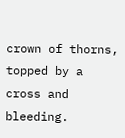crown of thorns, topped by a cross and bleeding.